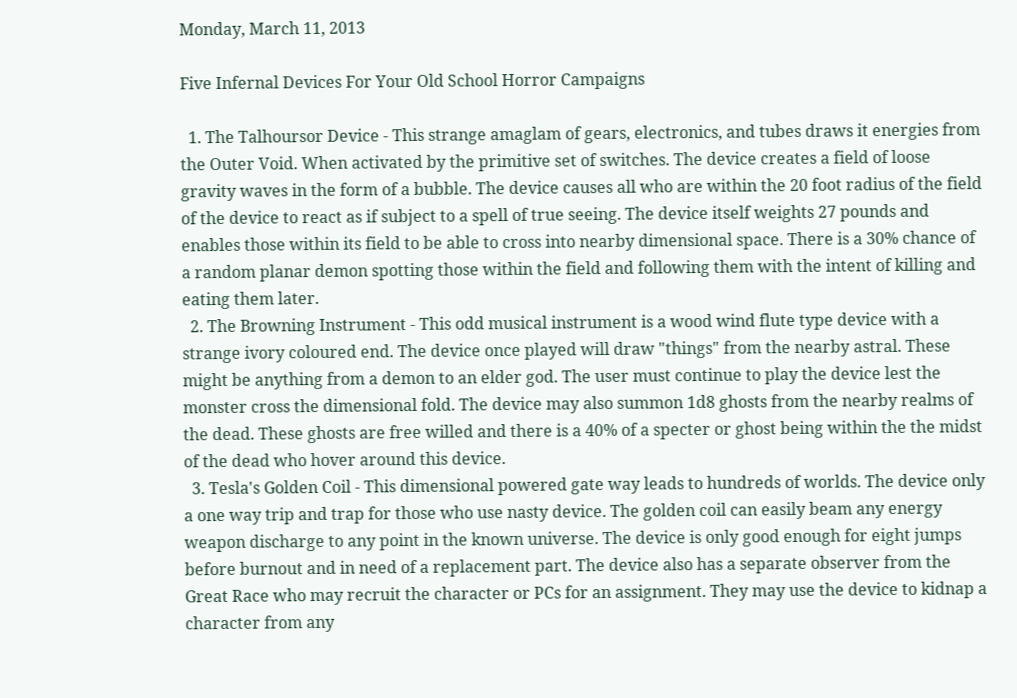Monday, March 11, 2013

Five Infernal Devices For Your Old School Horror Campaigns

  1. The Talhoursor Device - This strange amaglam of gears, electronics, and tubes draws it energies from the Outer Void. When activated by the primitive set of switches. The device creates a field of loose gravity waves in the form of a bubble. The device causes all who are within the 20 foot radius of the field of the device to react as if subject to a spell of true seeing. The device itself weights 27 pounds and enables those within its field to be able to cross into nearby dimensional space. There is a 30% chance of a random planar demon spotting those within the field and following them with the intent of killing and eating them later.
  2. The Browning Instrument - This odd musical instrument is a wood wind flute type device with a strange ivory coloured end. The device once played will draw "things" from the nearby astral. These might be anything from a demon to an elder god. The user must continue to play the device lest the monster cross the dimensional fold. The device may also summon 1d8 ghosts from the nearby realms of the dead. These ghosts are free willed and there is a 40% of a specter or ghost being within the the midst of the dead who hover around this device.
  3. Tesla's Golden Coil - This dimensional powered gate way leads to hundreds of worlds. The device only a one way trip and trap for those who use nasty device. The golden coil can easily beam any energy weapon discharge to any point in the known universe. The device is only good enough for eight jumps before burnout and in need of a replacement part. The device also has a separate observer from the Great Race who may recruit the character or PCs for an assignment. They may use the device to kidnap a character from any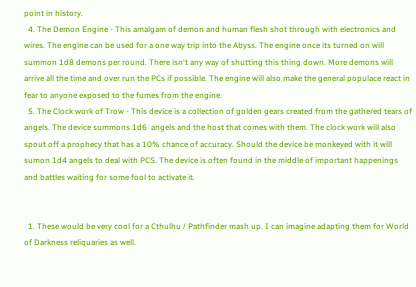point in history.
  4. The Demon Engine - This amalgam of demon and human flesh shot through with electronics and wires. The engine can be used for a one way trip into the Abyss. The engine once its turned on will summon 1d8 demons per round. There isn't any way of shutting this thing down. More demons will arrive all the time and over run the PCs if possible. The engine will also make the general populace react in fear to anyone exposed to the fumes from the engine.
  5. The Clock work of Trow - This device is a collection of golden gears created from the gathered tears of angels. The device summons 1d6  angels and the host that comes with them. The clock work will also spout off a prophecy that has a 10% chance of accuracy. Should the device be monkeyed with it will sumon 1d4 angels to deal with PCS. The device is often found in the middle of important happenings and battles waiting for some fool to activate it.


  1. These would be very cool for a Cthulhu / Pathfinder mash up. I can imagine adapting them for World of Darkness reliquaries as well.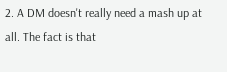2. A DM doesn't really need a mash up at all. The fact is that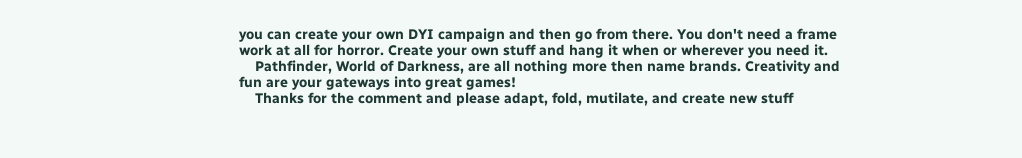you can create your own DYI campaign and then go from there. You don't need a frame work at all for horror. Create your own stuff and hang it when or wherever you need it.
    Pathfinder, World of Darkness, are all nothing more then name brands. Creativity and fun are your gateways into great games!
    Thanks for the comment and please adapt, fold, mutilate, and create new stuff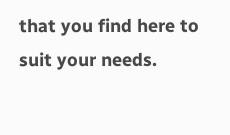that you find here to suit your needs.